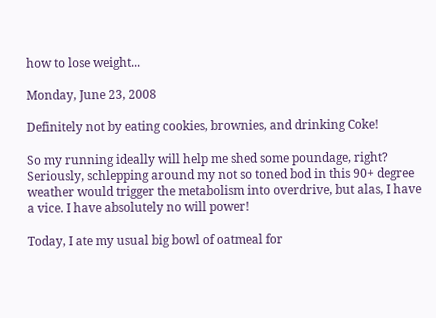how to lose weight...

Monday, June 23, 2008

Definitely not by eating cookies, brownies, and drinking Coke!

So my running ideally will help me shed some poundage, right? Seriously, schlepping around my not so toned bod in this 90+ degree weather would trigger the metabolism into overdrive, but alas, I have a vice. I have absolutely no will power!

Today, I ate my usual big bowl of oatmeal for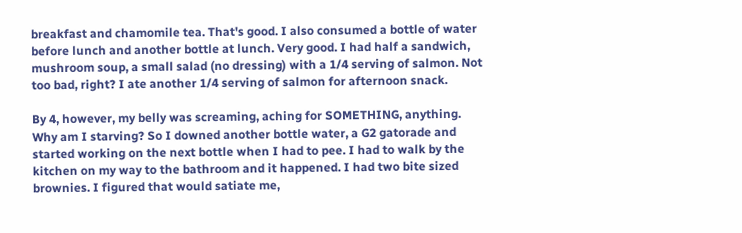breakfast and chamomile tea. That's good. I also consumed a bottle of water before lunch and another bottle at lunch. Very good. I had half a sandwich, mushroom soup, a small salad (no dressing) with a 1/4 serving of salmon. Not too bad, right? I ate another 1/4 serving of salmon for afternoon snack.

By 4, however, my belly was screaming, aching for SOMETHING, anything. Why am I starving? So I downed another bottle water, a G2 gatorade and started working on the next bottle when I had to pee. I had to walk by the kitchen on my way to the bathroom and it happened. I had two bite sized brownies. I figured that would satiate me,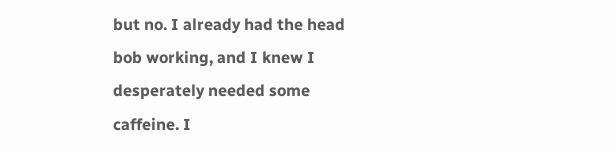but no. I already had the head bob working, and I knew I desperately needed some caffeine. I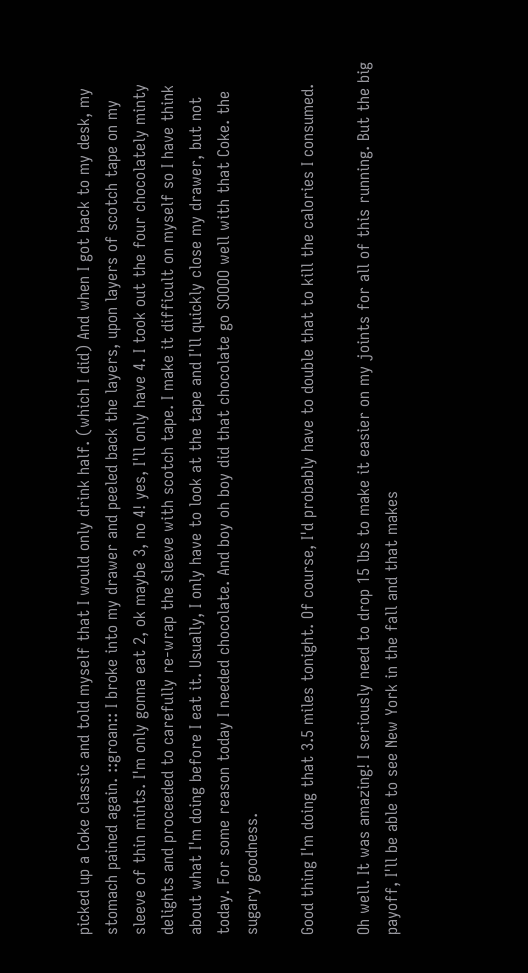picked up a Coke classic and told myself that I would only drink half. (which I did) And when I got back to my desk, my stomach pained again. ::groan:: I broke into my drawer and peeled back the layers, upon layers of scotch tape on my sleeve of thin mints. I'm only gonna eat 2, ok maybe 3, no 4! yes, I'll only have 4. I took out the four chocolately minty delights and proceeded to carefully re-wrap the sleeve with scotch tape. I make it difficult on myself so I have think about what I'm doing before I eat it. Usually, I only have to look at the tape and I'll quickly close my drawer, but not today. For some reason today I needed chocolate. And boy oh boy did that chocolate go SOOOO well with that Coke. the sugary goodness.

Good thing I'm doing that 3.5 miles tonight. Of course, I'd probably have to double that to kill the calories I consumed.

Oh well. It was amazing! I seriously need to drop 15 lbs to make it easier on my joints for all of this running. But the big payoff, I'll be able to see New York in the fall and that makes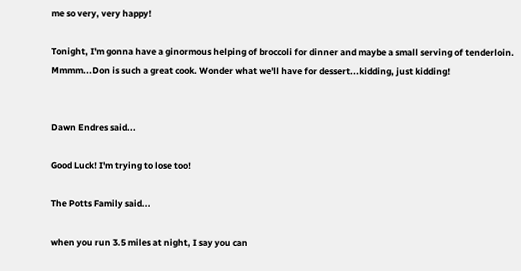me so very, very happy!

Tonight, I'm gonna have a ginormous helping of broccoli for dinner and maybe a small serving of tenderloin. Mmmm...Don is such a great cook. Wonder what we'll have for dessert...kidding, just kidding!


Dawn Endres said...

Good Luck! I'm trying to lose too!

The Potts Family said...

when you run 3.5 miles at night, I say you can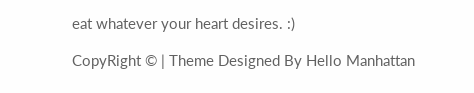eat whatever your heart desires. :)

CopyRight © | Theme Designed By Hello Manhattan